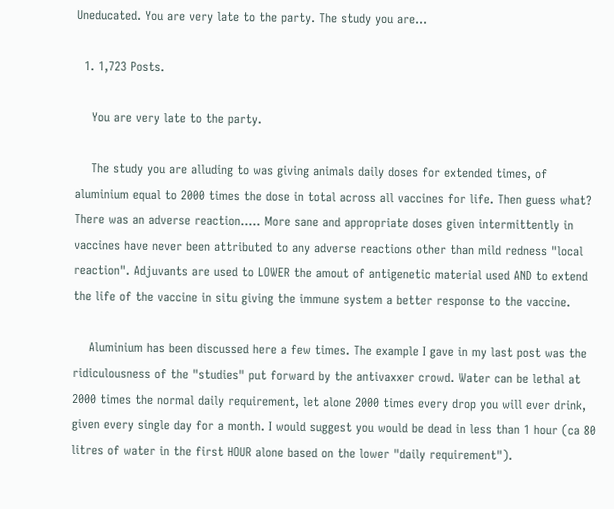Uneducated. You are very late to the party. The study you are...

  1. 1,723 Posts.

    You are very late to the party.

    The study you are alluding to was giving animals daily doses for extended times, of aluminium equal to 2000 times the dose in total across all vaccines for life. Then guess what? There was an adverse reaction..... More sane and appropriate doses given intermittently in vaccines have never been attributed to any adverse reactions other than mild redness "local reaction". Adjuvants are used to LOWER the amout of antigenetic material used AND to extend the life of the vaccine in situ giving the immune system a better response to the vaccine.

    Aluminium has been discussed here a few times. The example I gave in my last post was the ridiculousness of the "studies" put forward by the antivaxxer crowd. Water can be lethal at 2000 times the normal daily requirement, let alone 2000 times every drop you will ever drink, given every single day for a month. I would suggest you would be dead in less than 1 hour (ca 80 litres of water in the first HOUR alone based on the lower "daily requirement").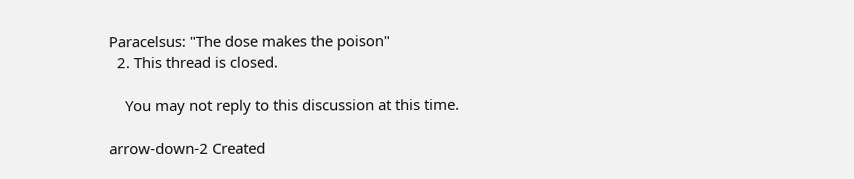Paracelsus: "The dose makes the poison"
  2. This thread is closed.

    You may not reply to this discussion at this time.

arrow-down-2 Created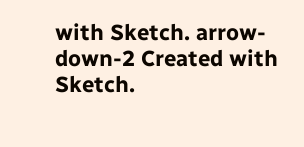with Sketch. arrow-down-2 Created with Sketch.